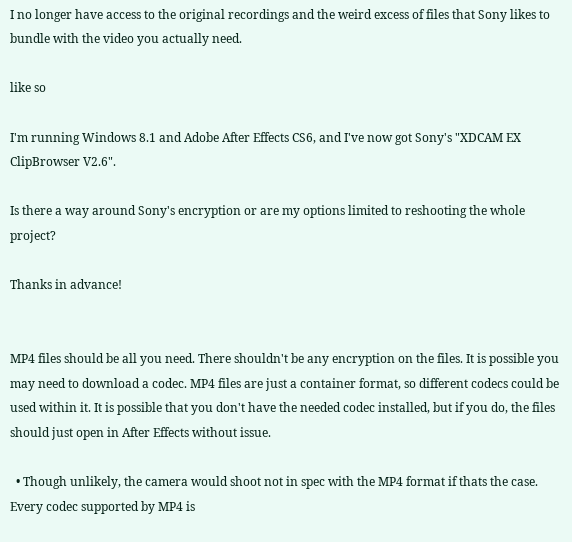I no longer have access to the original recordings and the weird excess of files that Sony likes to bundle with the video you actually need.

like so

I'm running Windows 8.1 and Adobe After Effects CS6, and I've now got Sony's "XDCAM EX ClipBrowser V2.6".

Is there a way around Sony's encryption or are my options limited to reshooting the whole project?

Thanks in advance!


MP4 files should be all you need. There shouldn't be any encryption on the files. It is possible you may need to download a codec. MP4 files are just a container format, so different codecs could be used within it. It is possible that you don't have the needed codec installed, but if you do, the files should just open in After Effects without issue.

  • Though unlikely, the camera would shoot not in spec with the MP4 format if thats the case. Every codec supported by MP4 is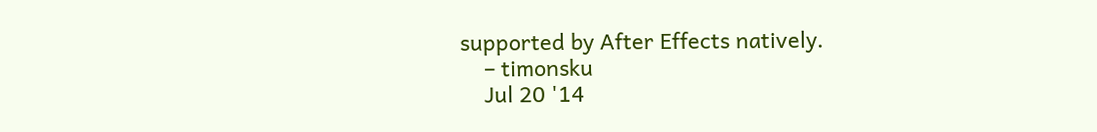supported by After Effects natively.
    – timonsku
    Jul 20 '14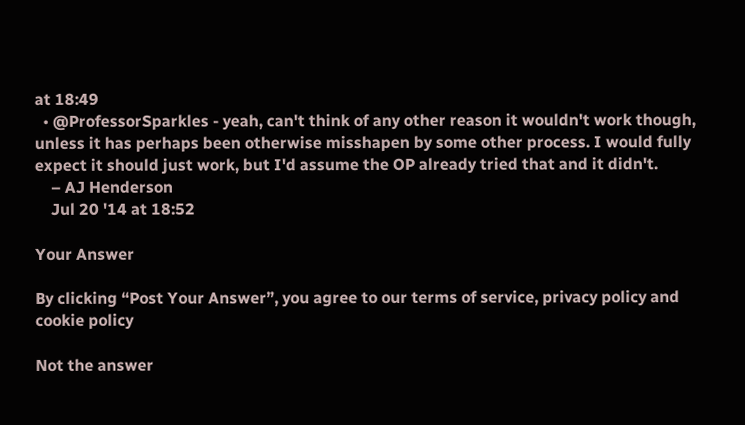at 18:49
  • @ProfessorSparkles - yeah, can't think of any other reason it wouldn't work though, unless it has perhaps been otherwise misshapen by some other process. I would fully expect it should just work, but I'd assume the OP already tried that and it didn't.
    – AJ Henderson
    Jul 20 '14 at 18:52

Your Answer

By clicking “Post Your Answer”, you agree to our terms of service, privacy policy and cookie policy

Not the answer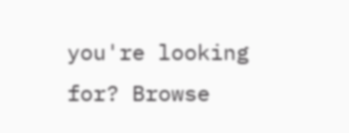you're looking for? Browse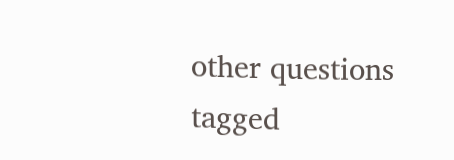other questions tagged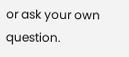or ask your own question.